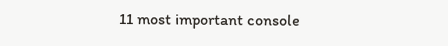11 most important console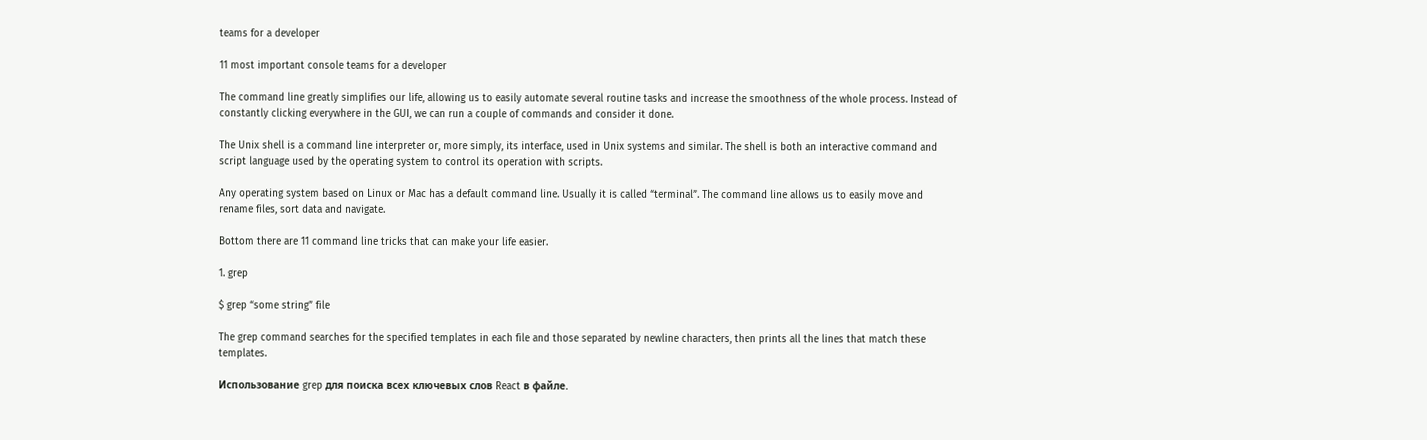teams for a developer

11 most important console teams for a developer

The command line greatly simplifies our life, allowing us to easily automate several routine tasks and increase the smoothness of the whole process. Instead of constantly clicking everywhere in the GUI, we can run a couple of commands and consider it done.

The Unix shell is a command line interpreter or, more simply, its interface, used in Unix systems and similar. The shell is both an interactive command and script language used by the operating system to control its operation with scripts.

Any operating system based on Linux or Mac has a default command line. Usually it is called “terminal”. The command line allows us to easily move and rename files, sort data and navigate.

Bottom there are 11 command line tricks that can make your life easier.

1. grep

$ grep “some string” file

The grep command searches for the specified templates in each file and those separated by newline characters, then prints all the lines that match these templates.

Использование grep для поиска всех ключевых слов React в файле.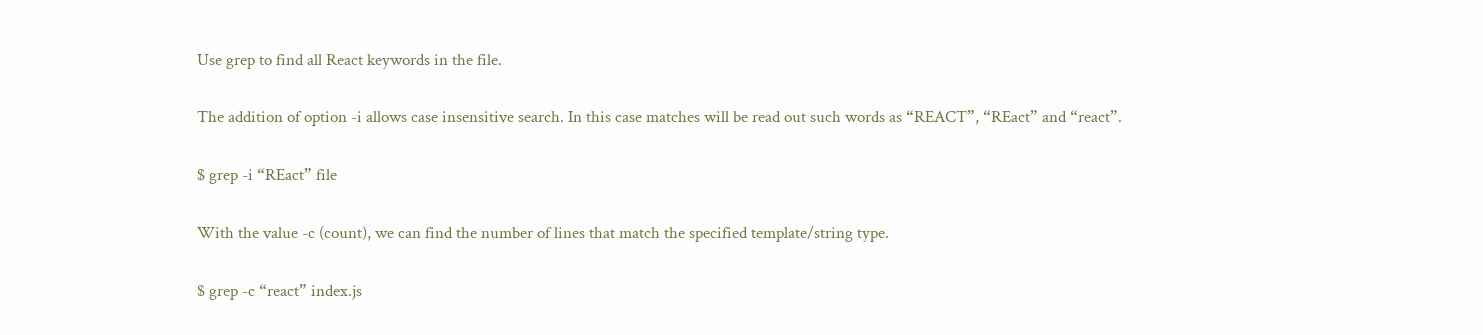Use grep to find all React keywords in the file.

The addition of option -i allows case insensitive search. In this case matches will be read out such words as “REACT”, “REact” and “react”.

$ grep -i “REact” file

With the value -c (count), we can find the number of lines that match the specified template/string type.

$ grep -c “react” index.js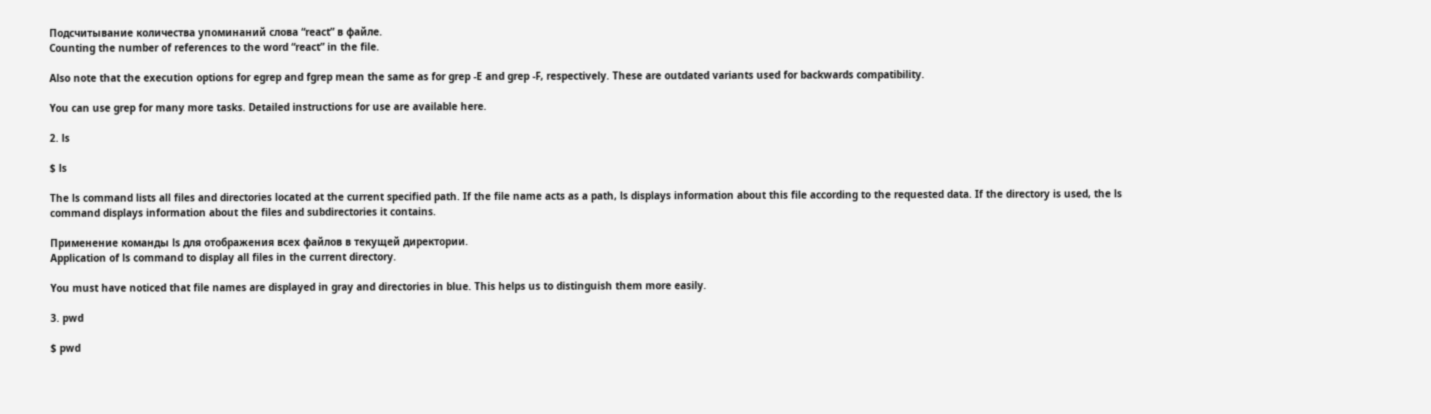Подсчитывание количества упоминаний слова “react” в файле.
Counting the number of references to the word “react” in the file.

Also note that the execution options for egrep and fgrep mean the same as for grep -E and grep -F, respectively. These are outdated variants used for backwards compatibility.

You can use grep for many more tasks. Detailed instructions for use are available here.

2. ls

$ ls

The ls command lists all files and directories located at the current specified path. If the file name acts as a path, ls displays information about this file according to the requested data. If the directory is used, the ls command displays information about the files and subdirectories it contains.

Применение команды ls для отображения всех файлов в текущей директории.
Application of ls command to display all files in the current directory.

You must have noticed that file names are displayed in gray and directories in blue. This helps us to distinguish them more easily.

3. pwd

$ pwd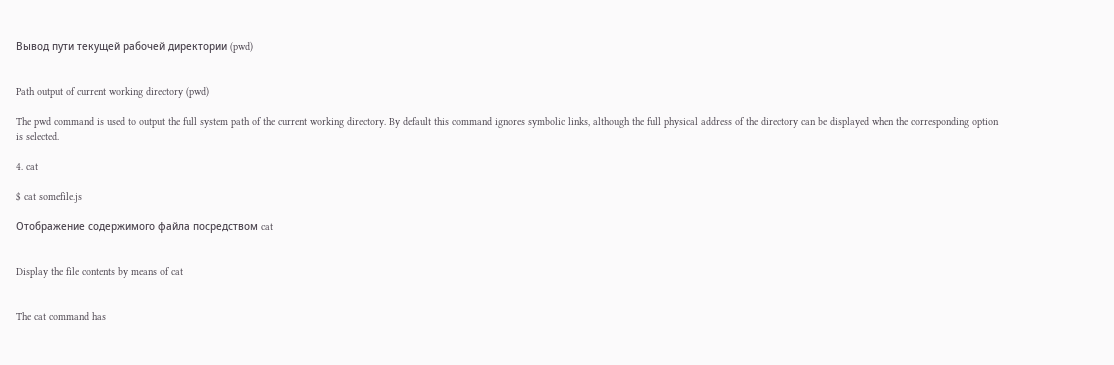Вывод пути текущей рабочей директории (pwd)


Path output of current working directory (pwd)

The pwd command is used to output the full system path of the current working directory. By default this command ignores symbolic links, although the full physical address of the directory can be displayed when the corresponding option is selected.

4. cat

$ cat somefile.js

Отображение содержимого файла посредством cat


Display the file contents by means of cat


The cat command has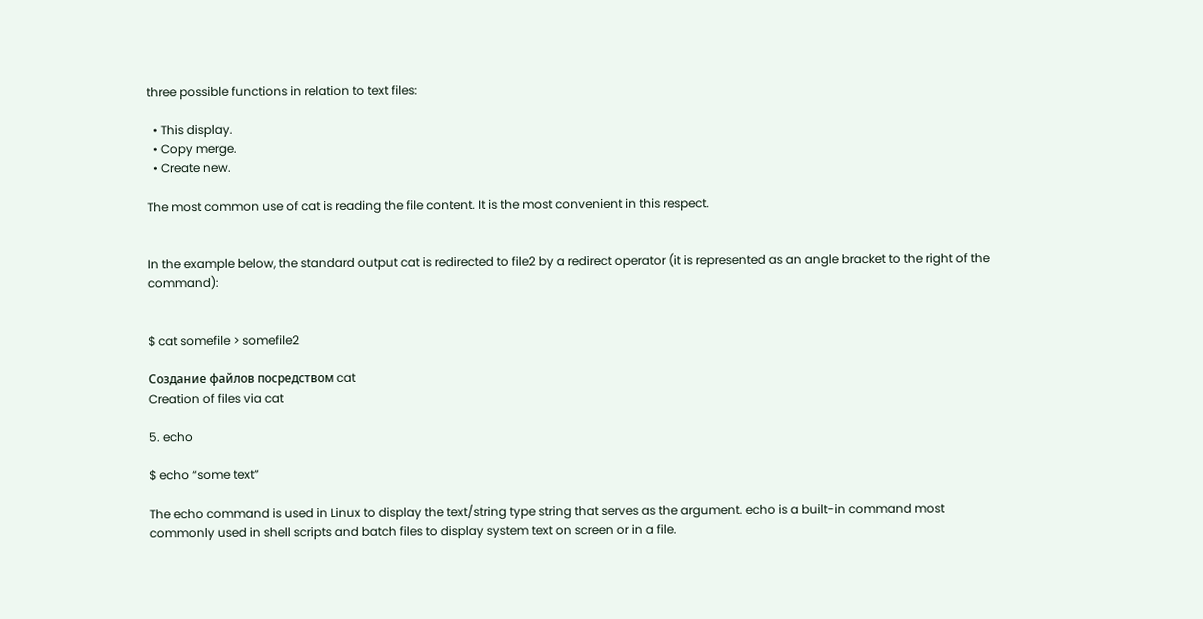three possible functions in relation to text files:

  • This display.
  • Copy merge.
  • Create new.

The most common use of cat is reading the file content. It is the most convenient in this respect.


In the example below, the standard output cat is redirected to file2 by a redirect operator (it is represented as an angle bracket to the right of the command):


$ cat somefile > somefile2

Создание файлов посредством cat
Creation of files via cat

5. echo

$ echo “some text”

The echo command is used in Linux to display the text/string type string that serves as the argument. echo is a built-in command most commonly used in shell scripts and batch files to display system text on screen or in a file.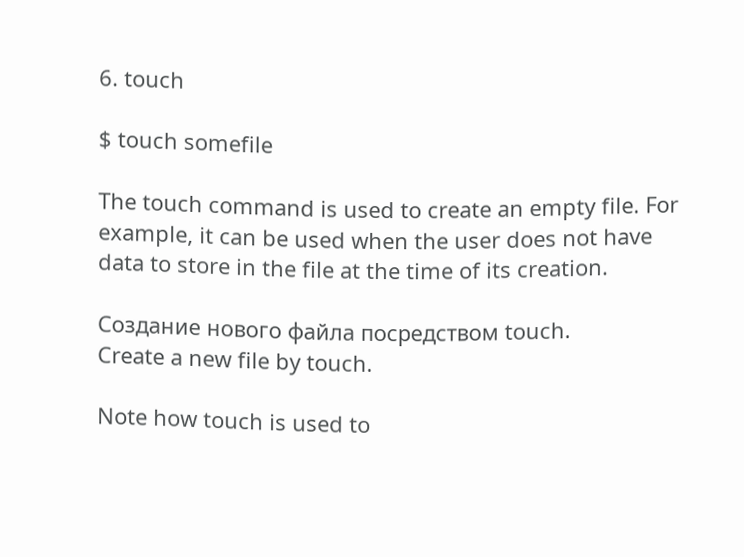6. touch

$ touch somefile

The touch command is used to create an empty file. For example, it can be used when the user does not have data to store in the file at the time of its creation.

Создание нового файла посредством touch.
Create a new file by touch.

Note how touch is used to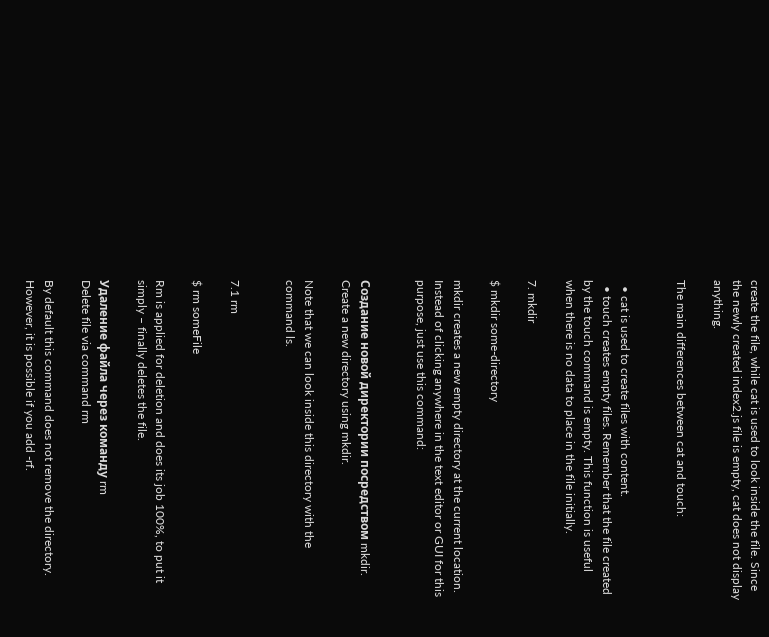create the file, while cat is used to look inside the file. Since the newly created index2.js file is empty, cat does not display anything.

The main differences between cat and touch:


  • cat is used to create files with content.
  • touch creates empty files. Remember that the file created by the touch command is empty. This function is useful when there is no data to place in the file initially.

7. mkdir

$ mkdir some-directory

mkdir creates a new empty directory at the current location. Instead of clicking anywhere in the text editor or GUI for this purpose, just use this command:


Создание новой директории посредством mkdir.
Create a new directory using mkdir.

Note that we can look inside this directory with the command ls.


7.1 rm

$ rm someFile

Rm is applied for deletion and does its job 100%, to put it simply – finally deletes the file.

Удаление файла через команду rm
Delete file via command rm

By default this command does not remove the directory. However, it is possible if you add -rf.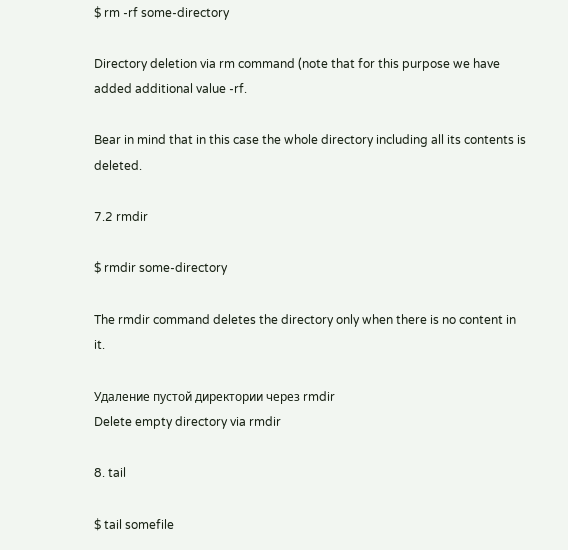$ rm -rf some-directory

Directory deletion via rm command (note that for this purpose we have added additional value -rf.

Bear in mind that in this case the whole directory including all its contents is deleted.

7.2 rmdir

$ rmdir some-directory

The rmdir command deletes the directory only when there is no content in it.

Удаление пустой директории через rmdir
Delete empty directory via rmdir

8. tail

$ tail somefile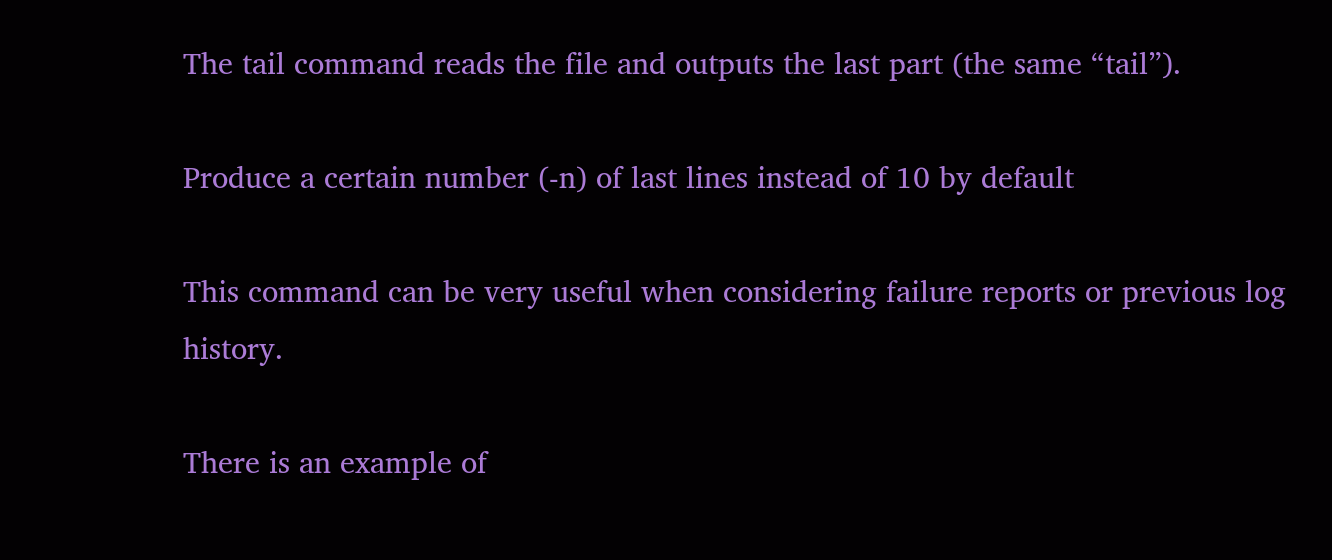The tail command reads the file and outputs the last part (the same “tail”).

Produce a certain number (-n) of last lines instead of 10 by default

This command can be very useful when considering failure reports or previous log history.

There is an example of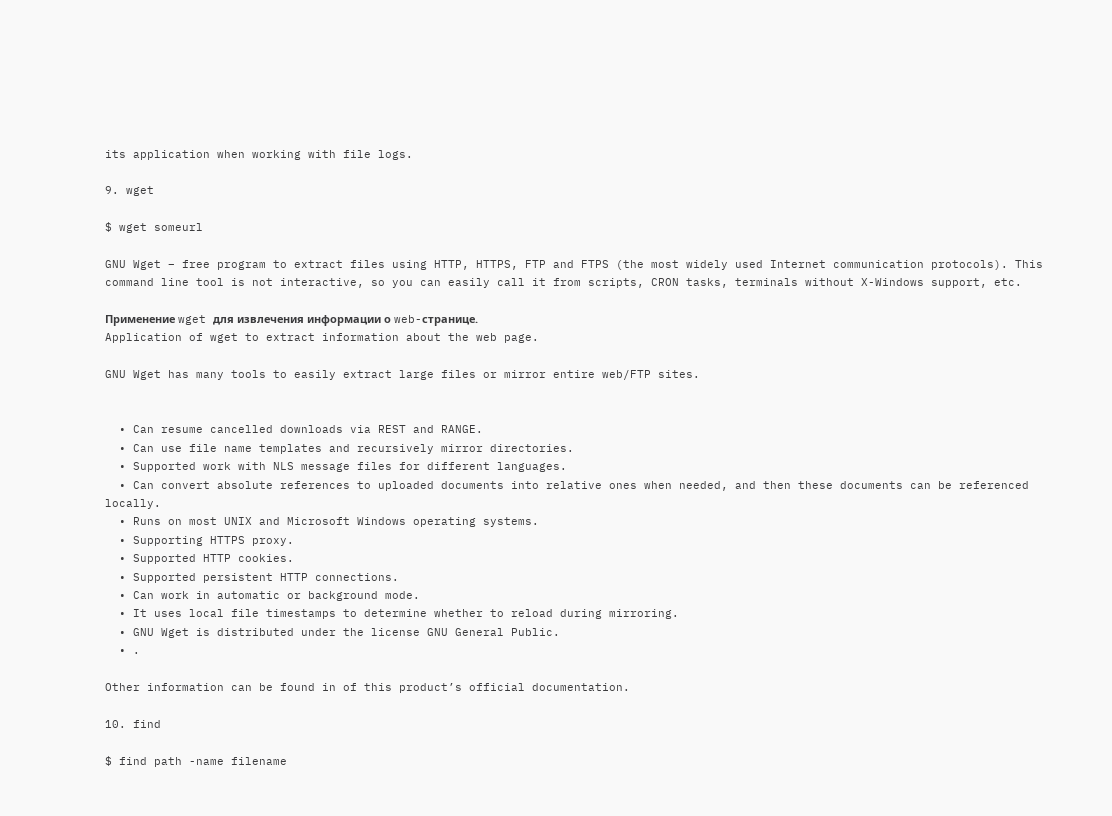its application when working with file logs.

9. wget

$ wget someurl

GNU Wget – free program to extract files using HTTP, HTTPS, FTP and FTPS (the most widely used Internet communication protocols). This command line tool is not interactive, so you can easily call it from scripts, CRON tasks, terminals without X-Windows support, etc.

Применение wget для извлечения информации о web-странице.
Application of wget to extract information about the web page.

GNU Wget has many tools to easily extract large files or mirror entire web/FTP sites.


  • Can resume cancelled downloads via REST and RANGE.
  • Can use file name templates and recursively mirror directories.
  • Supported work with NLS message files for different languages.
  • Can convert absolute references to uploaded documents into relative ones when needed, and then these documents can be referenced locally.
  • Runs on most UNIX and Microsoft Windows operating systems.
  • Supporting HTTPS proxy.
  • Supported HTTP cookies.
  • Supported persistent HTTP connections.
  • Can work in automatic or background mode.
  • It uses local file timestamps to determine whether to reload during mirroring.
  • GNU Wget is distributed under the license GNU General Public.
  • .

Other information can be found in of this product’s official documentation.

10. find

$ find path -name filename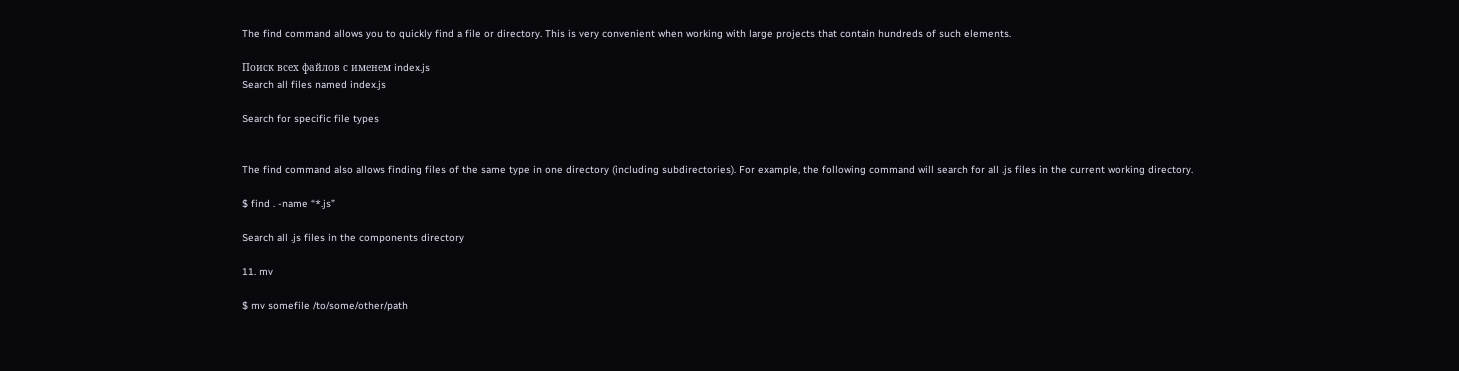The find command allows you to quickly find a file or directory. This is very convenient when working with large projects that contain hundreds of such elements.

Поиск всех файлов с именем index.js
Search all files named index.js

Search for specific file types


The find command also allows finding files of the same type in one directory (including subdirectories). For example, the following command will search for all .js files in the current working directory.

$ find . -name “*.js”

Search all .js files in the components directory

11. mv

$ mv somefile /to/some/other/path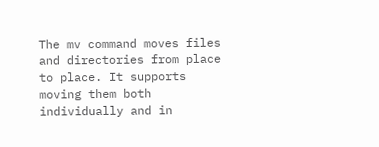The mv command moves files and directories from place to place. It supports moving them both individually and in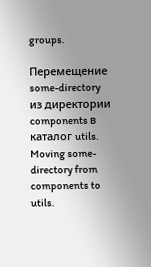groups.

Перемещение some-directory из директории components в каталог utils.
Moving some-directory from components to utils.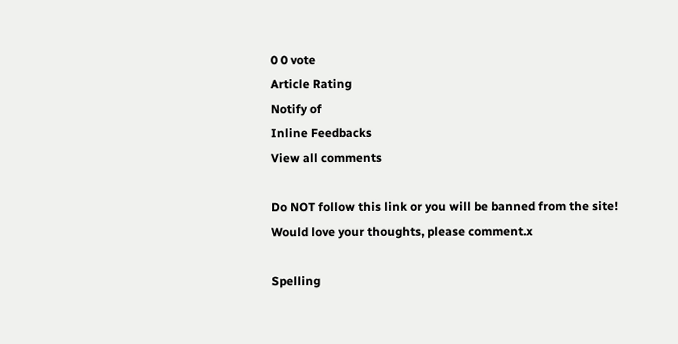0 0 vote
Article Rating
Notify of
Inline Feedbacks
View all comments

Do NOT follow this link or you will be banned from the site!
Would love your thoughts, please comment.x

Spelling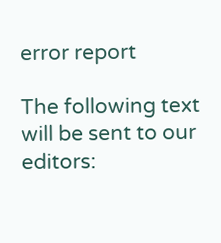error report

The following text will be sent to our editors: